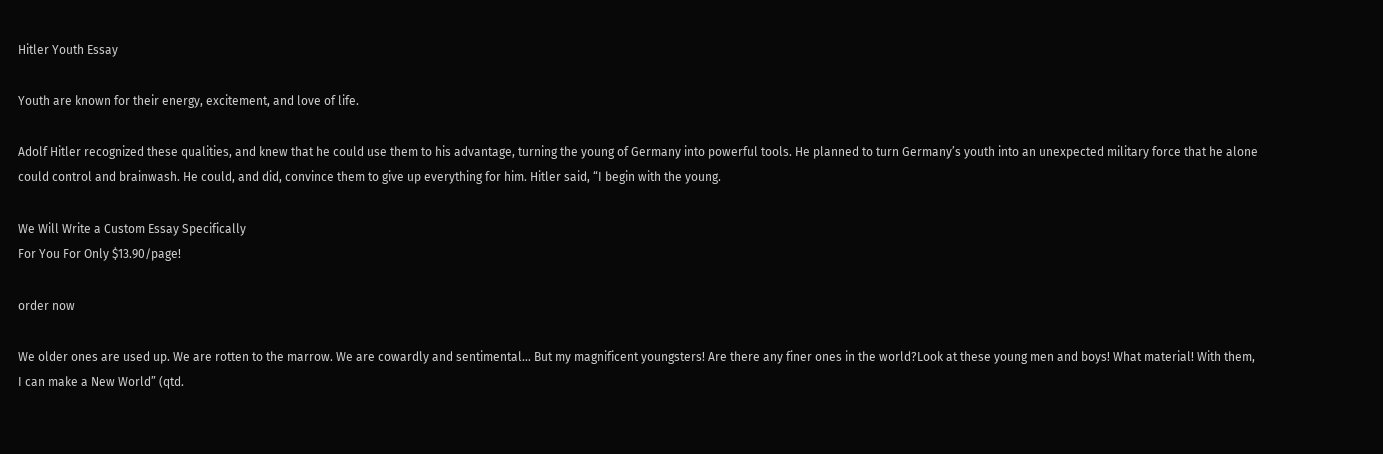Hitler Youth Essay

Youth are known for their energy, excitement, and love of life.

Adolf Hitler recognized these qualities, and knew that he could use them to his advantage, turning the young of Germany into powerful tools. He planned to turn Germany’s youth into an unexpected military force that he alone could control and brainwash. He could, and did, convince them to give up everything for him. Hitler said, “I begin with the young.

We Will Write a Custom Essay Specifically
For You For Only $13.90/page!

order now

We older ones are used up. We are rotten to the marrow. We are cowardly and sentimental… But my magnificent youngsters! Are there any finer ones in the world?Look at these young men and boys! What material! With them, I can make a New World” (qtd.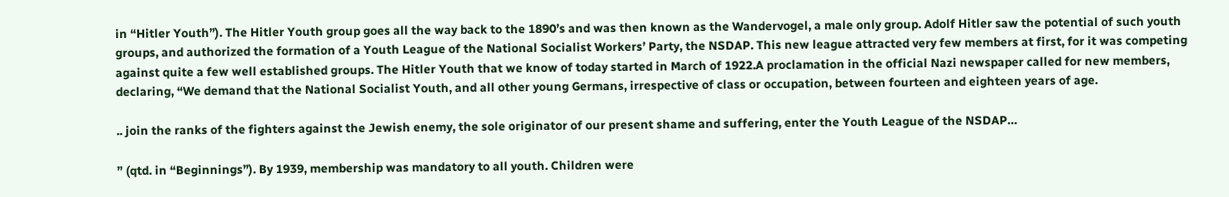in “Hitler Youth”). The Hitler Youth group goes all the way back to the 1890’s and was then known as the Wandervogel, a male only group. Adolf Hitler saw the potential of such youth groups, and authorized the formation of a Youth League of the National Socialist Workers’ Party, the NSDAP. This new league attracted very few members at first, for it was competing against quite a few well established groups. The Hitler Youth that we know of today started in March of 1922.A proclamation in the official Nazi newspaper called for new members, declaring, “We demand that the National Socialist Youth, and all other young Germans, irrespective of class or occupation, between fourteen and eighteen years of age.

.. join the ranks of the fighters against the Jewish enemy, the sole originator of our present shame and suffering, enter the Youth League of the NSDAP…

” (qtd. in “Beginnings”). By 1939, membership was mandatory to all youth. Children were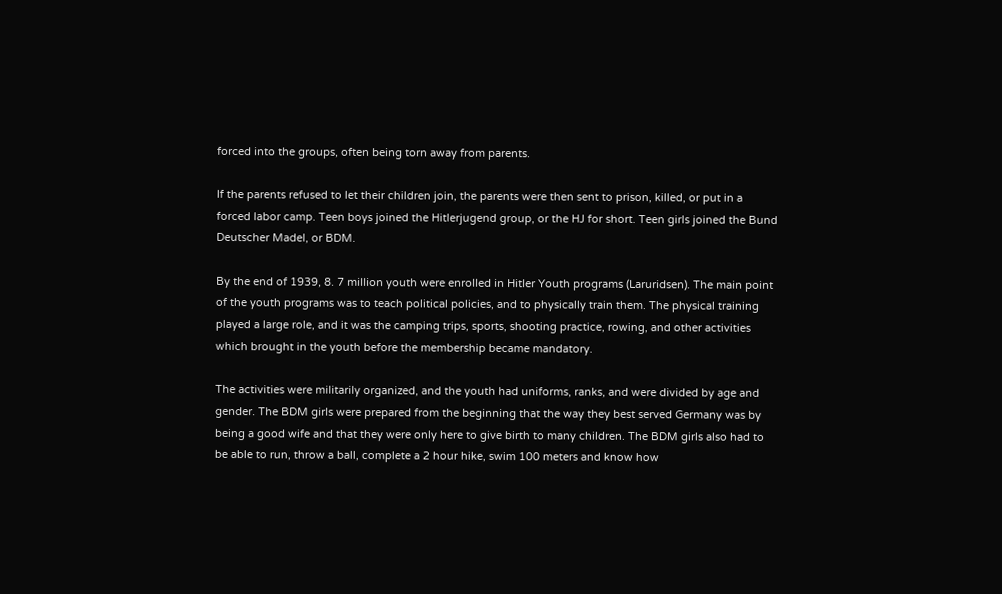forced into the groups, often being torn away from parents.

If the parents refused to let their children join, the parents were then sent to prison, killed, or put in a forced labor camp. Teen boys joined the Hitlerjugend group, or the HJ for short. Teen girls joined the Bund Deutscher Madel, or BDM.

By the end of 1939, 8. 7 million youth were enrolled in Hitler Youth programs (Laruridsen). The main point of the youth programs was to teach political policies, and to physically train them. The physical training played a large role, and it was the camping trips, sports, shooting practice, rowing, and other activities which brought in the youth before the membership became mandatory.

The activities were militarily organized, and the youth had uniforms, ranks, and were divided by age and gender. The BDM girls were prepared from the beginning that the way they best served Germany was by being a good wife and that they were only here to give birth to many children. The BDM girls also had to be able to run, throw a ball, complete a 2 hour hike, swim 100 meters and know how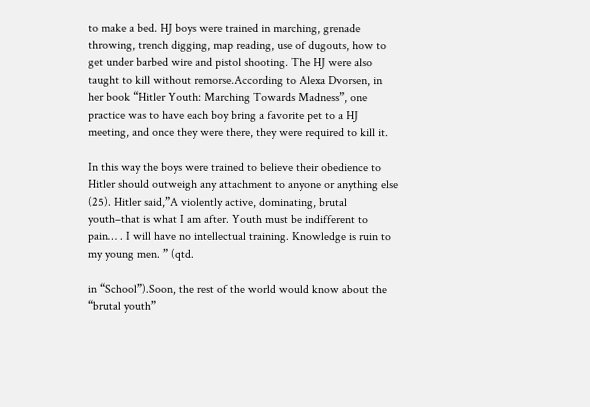to make a bed. HJ boys were trained in marching, grenade throwing, trench digging, map reading, use of dugouts, how to get under barbed wire and pistol shooting. The HJ were also taught to kill without remorse.According to Alexa Dvorsen, in her book “Hitler Youth: Marching Towards Madness”, one practice was to have each boy bring a favorite pet to a HJ meeting, and once they were there, they were required to kill it.

In this way the boys were trained to believe their obedience to Hitler should outweigh any attachment to anyone or anything else (25). Hitler said,”A violently active, dominating, brutal youth–that is what I am after. Youth must be indifferent to pain… . I will have no intellectual training. Knowledge is ruin to my young men. ” (qtd.

in “School”).Soon, the rest of the world would know about the “brutal youth”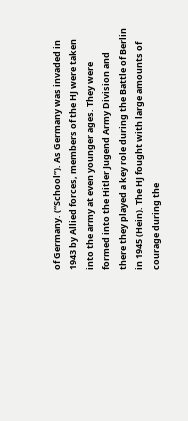of Germany. (“School”). As Germany was invaded in 1943 by Allied forces, members of the HJ were taken into the army at even younger ages. They were formed into the Hitler Jugend Army Division and there they played a key role during the Battle of Berlin in 1945 (Hein). The HJ fought with large amounts of courage during the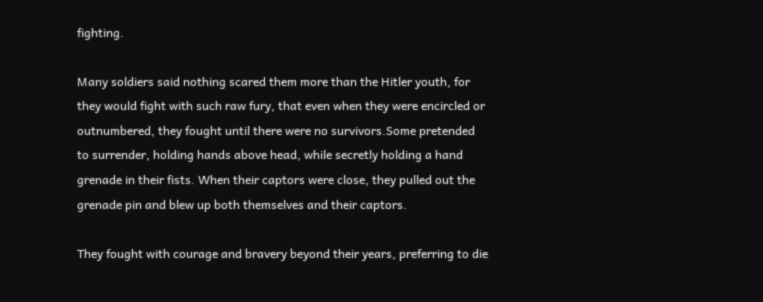fighting.

Many soldiers said nothing scared them more than the Hitler youth, for they would fight with such raw fury, that even when they were encircled or outnumbered, they fought until there were no survivors.Some pretended to surrender, holding hands above head, while secretly holding a hand grenade in their fists. When their captors were close, they pulled out the grenade pin and blew up both themselves and their captors.

They fought with courage and bravery beyond their years, preferring to die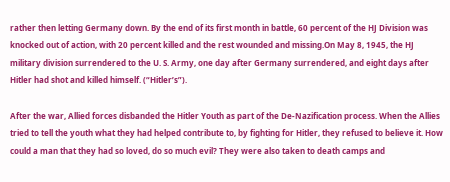rather then letting Germany down. By the end of its first month in battle, 60 percent of the HJ Division was knocked out of action, with 20 percent killed and the rest wounded and missing.On May 8, 1945, the HJ military division surrendered to the U. S. Army, one day after Germany surrendered, and eight days after Hitler had shot and killed himself. (“Hitler’s”).

After the war, Allied forces disbanded the Hitler Youth as part of the De-Nazification process. When the Allies tried to tell the youth what they had helped contribute to, by fighting for Hitler, they refused to believe it. How could a man that they had so loved, do so much evil? They were also taken to death camps and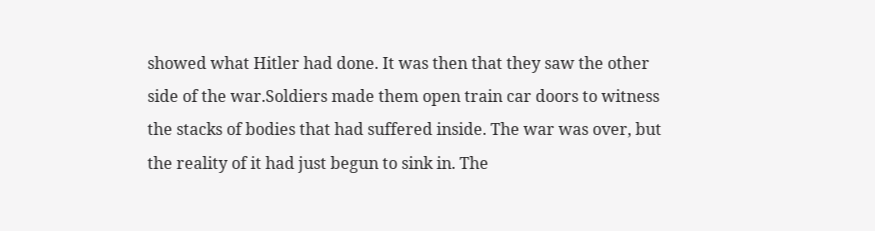showed what Hitler had done. It was then that they saw the other side of the war.Soldiers made them open train car doors to witness the stacks of bodies that had suffered inside. The war was over, but the reality of it had just begun to sink in. The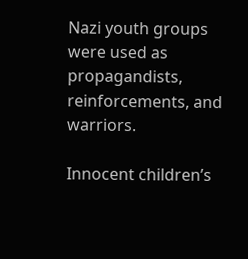Nazi youth groups were used as propagandists, reinforcements, and warriors.

Innocent children’s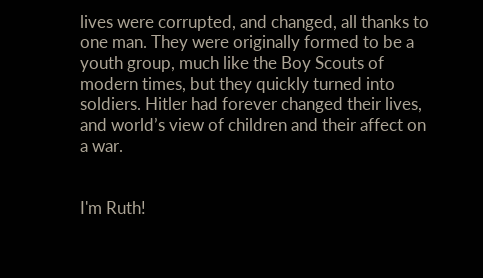lives were corrupted, and changed, all thanks to one man. They were originally formed to be a youth group, much like the Boy Scouts of modern times, but they quickly turned into soldiers. Hitler had forever changed their lives, and world’s view of children and their affect on a war.


I'm Ruth!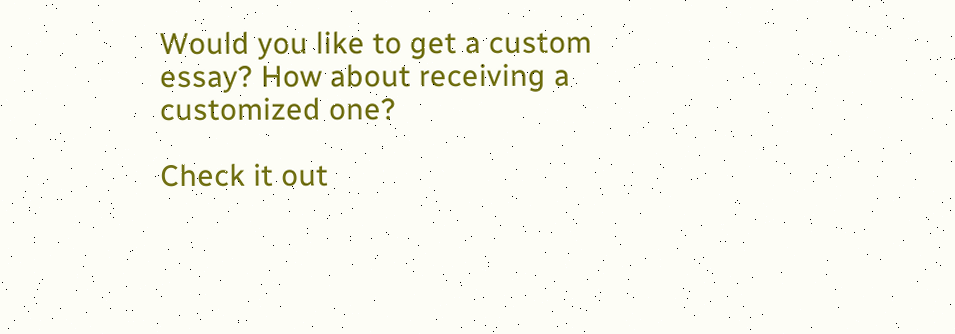Would you like to get a custom essay? How about receiving a customized one?

Check it out